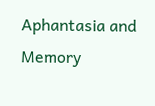Aphantasia and Memory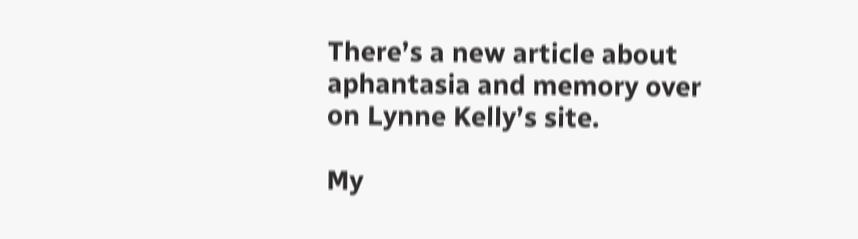There’s a new article about aphantasia and memory over on Lynne Kelly’s site.

My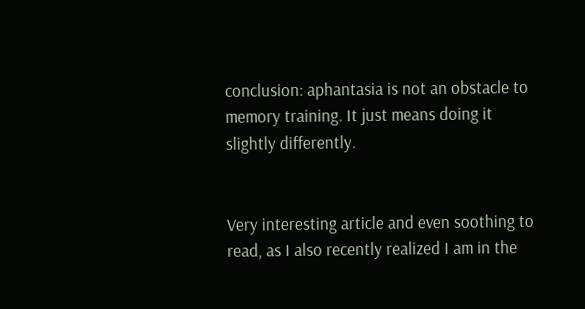conclusion: aphantasia is not an obstacle to memory training. It just means doing it slightly differently.


Very interesting article and even soothing to read, as I also recently realized I am in the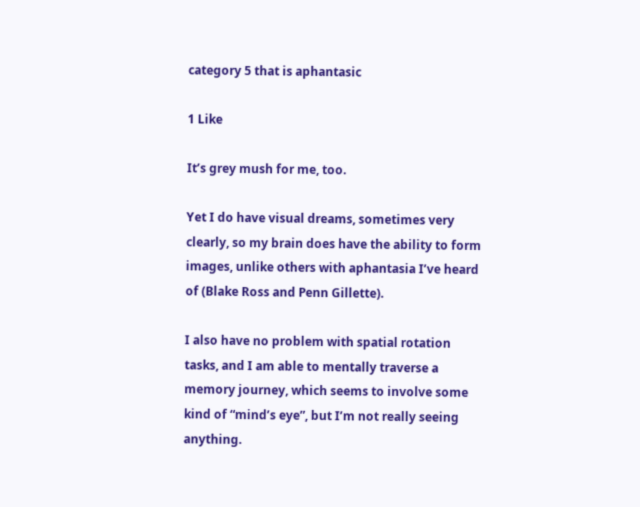category 5 that is aphantasic

1 Like

It’s grey mush for me, too.

Yet I do have visual dreams, sometimes very clearly, so my brain does have the ability to form images, unlike others with aphantasia I’ve heard of (Blake Ross and Penn Gillette).

I also have no problem with spatial rotation tasks, and I am able to mentally traverse a memory journey, which seems to involve some kind of “mind’s eye”, but I’m not really seeing anything.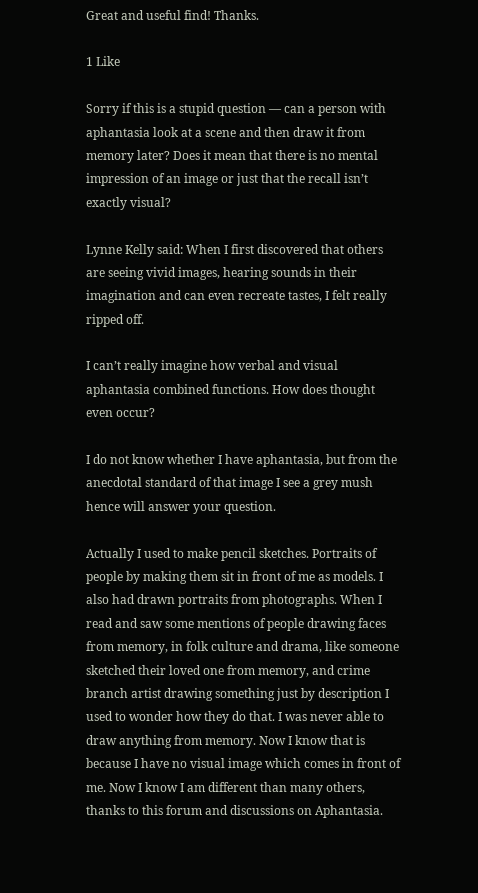Great and useful find! Thanks.

1 Like

Sorry if this is a stupid question — can a person with aphantasia look at a scene and then draw it from memory later? Does it mean that there is no mental impression of an image or just that the recall isn’t exactly visual?

Lynne Kelly said: When I first discovered that others are seeing vivid images, hearing sounds in their imagination and can even recreate tastes, I felt really ripped off.

I can’t really imagine how verbal and visual aphantasia combined functions. How does thought even occur?

I do not know whether I have aphantasia, but from the anecdotal standard of that image I see a grey mush hence will answer your question.

Actually I used to make pencil sketches. Portraits of people by making them sit in front of me as models. I also had drawn portraits from photographs. When I read and saw some mentions of people drawing faces from memory, in folk culture and drama, like someone sketched their loved one from memory, and crime branch artist drawing something just by description I used to wonder how they do that. I was never able to draw anything from memory. Now I know that is because I have no visual image which comes in front of me. Now I know I am different than many others, thanks to this forum and discussions on Aphantasia.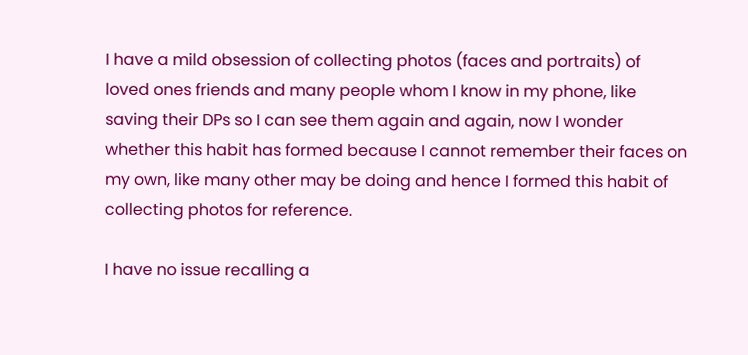I have a mild obsession of collecting photos (faces and portraits) of loved ones friends and many people whom I know in my phone, like saving their DPs so I can see them again and again, now I wonder whether this habit has formed because I cannot remember their faces on my own, like many other may be doing and hence I formed this habit of collecting photos for reference.

I have no issue recalling a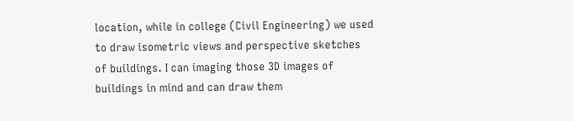location, while in college (Civil Engineering) we used to draw isometric views and perspective sketches of buildings. I can imaging those 3D images of buildings in mind and can draw them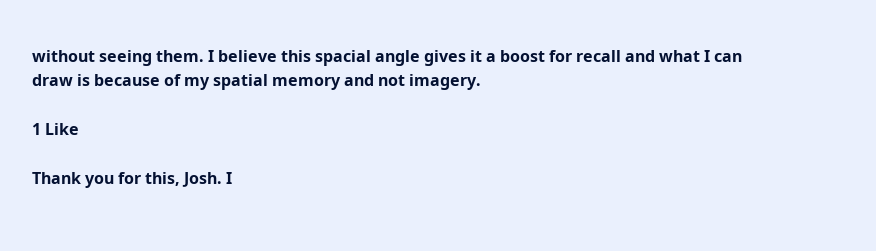without seeing them. I believe this spacial angle gives it a boost for recall and what I can draw is because of my spatial memory and not imagery.

1 Like

Thank you for this, Josh. I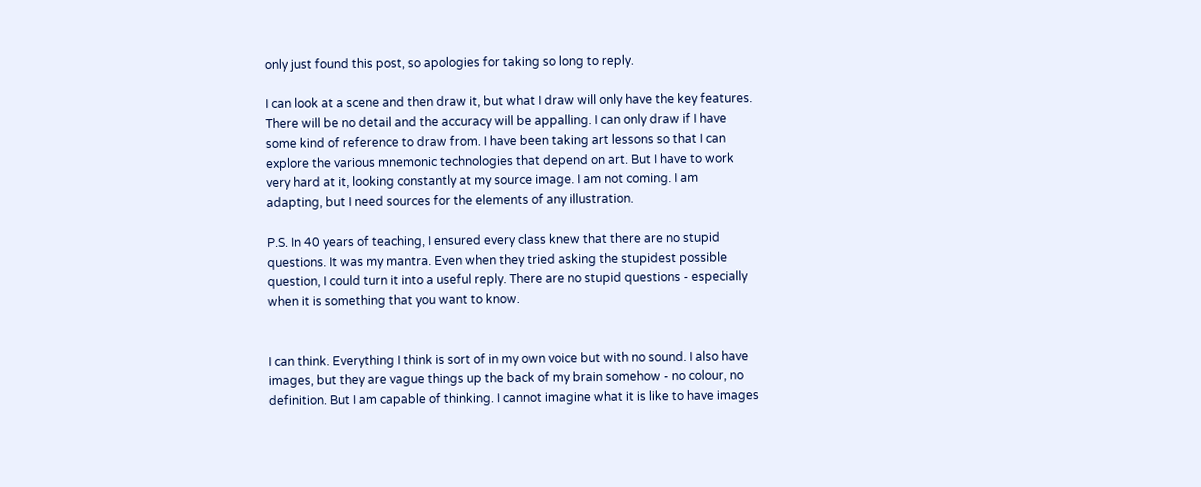only just found this post, so apologies for taking so long to reply.

I can look at a scene and then draw it, but what I draw will only have the key features. There will be no detail and the accuracy will be appalling. I can only draw if I have some kind of reference to draw from. I have been taking art lessons so that I can explore the various mnemonic technologies that depend on art. But I have to work very hard at it, looking constantly at my source image. I am not coming. I am adapting, but I need sources for the elements of any illustration.

P.S. In 40 years of teaching, I ensured every class knew that there are no stupid questions. It was my mantra. Even when they tried asking the stupidest possible question, I could turn it into a useful reply. There are no stupid questions - especially when it is something that you want to know.


I can think. Everything I think is sort of in my own voice but with no sound. I also have images, but they are vague things up the back of my brain somehow - no colour, no definition. But I am capable of thinking. I cannot imagine what it is like to have images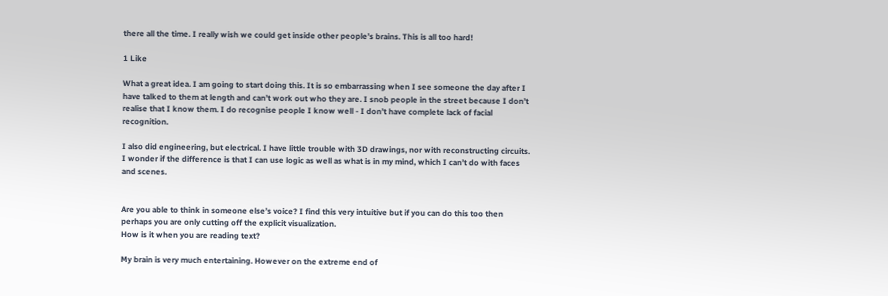there all the time. I really wish we could get inside other people’s brains. This is all too hard!

1 Like

What a great idea. I am going to start doing this. It is so embarrassing when I see someone the day after I have talked to them at length and can’t work out who they are. I snob people in the street because I don’t realise that I know them. I do recognise people I know well - I don’t have complete lack of facial recognition.

I also did engineering, but electrical. I have little trouble with 3D drawings, nor with reconstructing circuits. I wonder if the difference is that I can use logic as well as what is in my mind, which I can’t do with faces and scenes.


Are you able to think in someone else’s voice? I find this very intuitive but if you can do this too then perhaps you are only cutting off the explicit visualization.
How is it when you are reading text?

My brain is very much entertaining. However on the extreme end of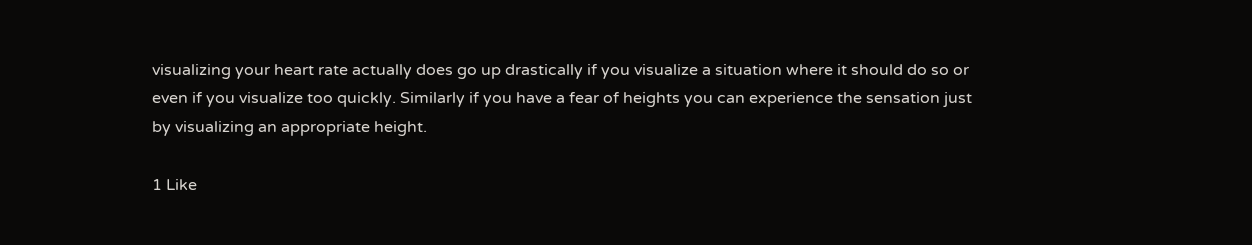visualizing your heart rate actually does go up drastically if you visualize a situation where it should do so or even if you visualize too quickly. Similarly if you have a fear of heights you can experience the sensation just by visualizing an appropriate height.

1 Like